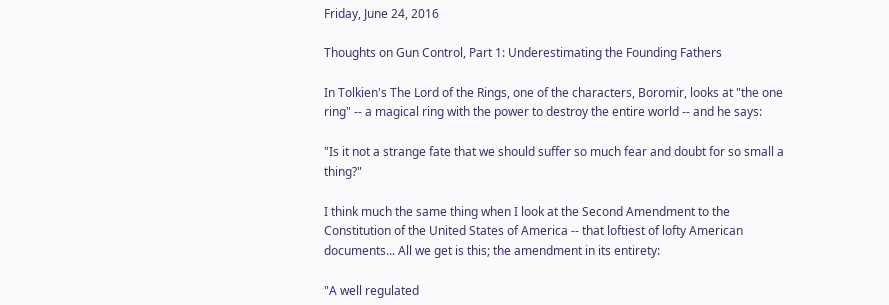Friday, June 24, 2016

Thoughts on Gun Control, Part 1: Underestimating the Founding Fathers

In Tolkien's The Lord of the Rings, one of the characters, Boromir, looks at "the one ring" -- a magical ring with the power to destroy the entire world -- and he says:

"Is it not a strange fate that we should suffer so much fear and doubt for so small a thing?"

I think much the same thing when I look at the Second Amendment to the Constitution of the United States of America -- that loftiest of lofty American documents... All we get is this; the amendment in its entirety:

"A well regulated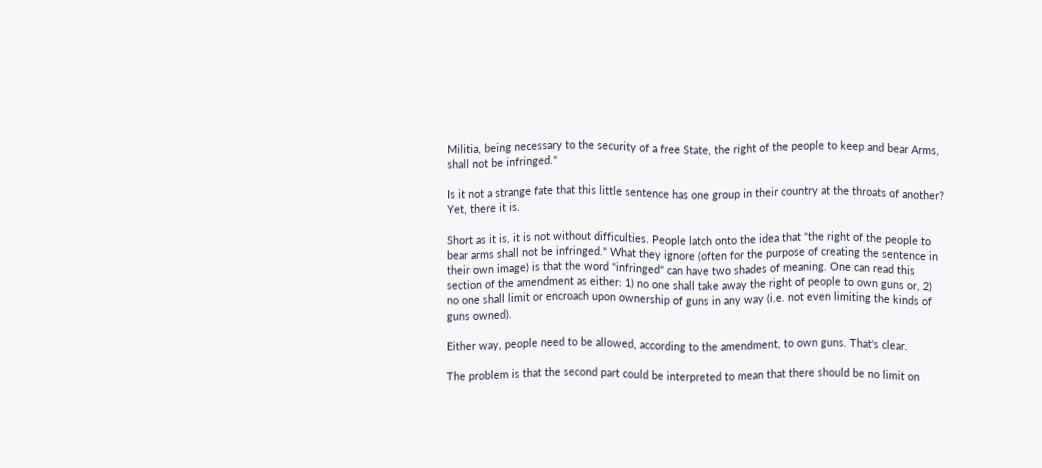Militia, being necessary to the security of a free State, the right of the people to keep and bear Arms, shall not be infringed."

Is it not a strange fate that this little sentence has one group in their country at the throats of another? Yet, there it is.

Short as it is, it is not without difficulties. People latch onto the idea that "the right of the people to bear arms shall not be infringed." What they ignore (often for the purpose of creating the sentence in their own image) is that the word "infringed" can have two shades of meaning. One can read this section of the amendment as either: 1) no one shall take away the right of people to own guns or, 2) no one shall limit or encroach upon ownership of guns in any way (i.e. not even limiting the kinds of guns owned).

Either way, people need to be allowed, according to the amendment, to own guns. That's clear.

The problem is that the second part could be interpreted to mean that there should be no limit on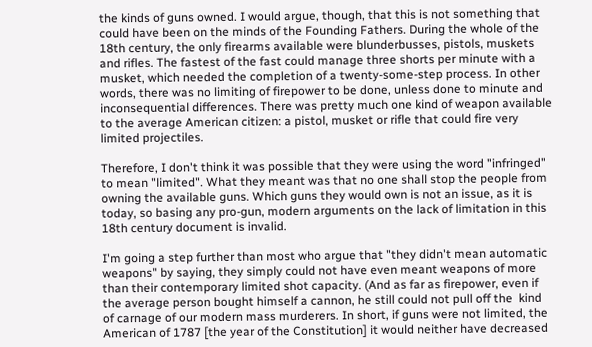the kinds of guns owned. I would argue, though, that this is not something that could have been on the minds of the Founding Fathers. During the whole of the 18th century, the only firearms available were blunderbusses, pistols, muskets and rifles. The fastest of the fast could manage three shorts per minute with a musket, which needed the completion of a twenty-some-step process. In other words, there was no limiting of firepower to be done, unless done to minute and inconsequential differences. There was pretty much one kind of weapon available to the average American citizen: a pistol, musket or rifle that could fire very limited projectiles.

Therefore, I don't think it was possible that they were using the word "infringed" to mean "limited". What they meant was that no one shall stop the people from owning the available guns. Which guns they would own is not an issue, as it is today, so basing any pro-gun, modern arguments on the lack of limitation in this 18th century document is invalid.

I'm going a step further than most who argue that "they didn't mean automatic weapons" by saying, they simply could not have even meant weapons of more than their contemporary limited shot capacity. (And as far as firepower, even if the average person bought himself a cannon, he still could not pull off the  kind of carnage of our modern mass murderers. In short, if guns were not limited, the American of 1787 [the year of the Constitution] it would neither have decreased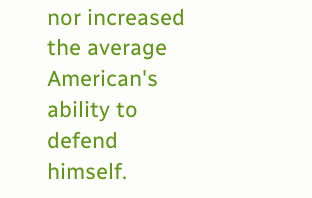nor increased the average American's ability to defend himself.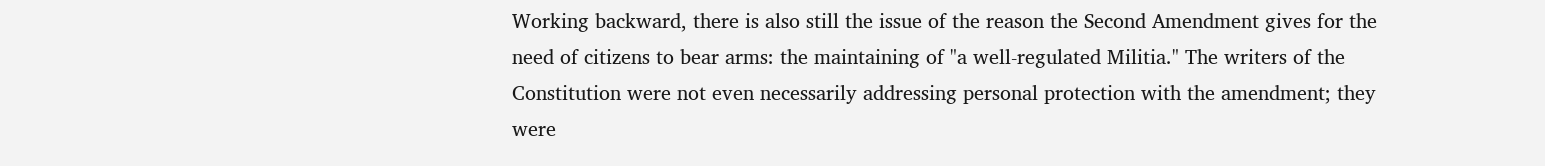Working backward, there is also still the issue of the reason the Second Amendment gives for the need of citizens to bear arms: the maintaining of "a well-regulated Militia." The writers of the Constitution were not even necessarily addressing personal protection with the amendment; they were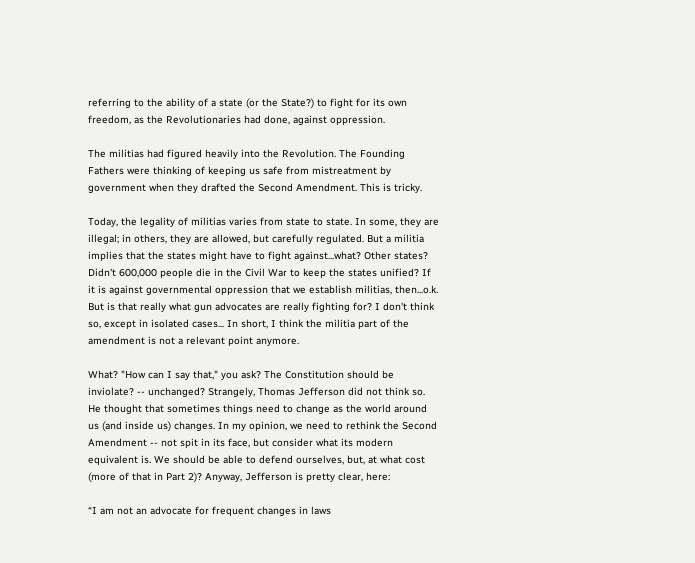referring to the ability of a state (or the State?) to fight for its own freedom, as the Revolutionaries had done, against oppression.

The militias had figured heavily into the Revolution. The Founding Fathers were thinking of keeping us safe from mistreatment by government when they drafted the Second Amendment. This is tricky.

Today, the legality of militias varies from state to state. In some, they are illegal; in others, they are allowed, but carefully regulated. But a militia implies that the states might have to fight against...what? Other states? Didn't 600,000 people die in the Civil War to keep the states unified? If it is against governmental oppression that we establish militias, then...o.k. But is that really what gun advocates are really fighting for? I don't think so, except in isolated cases... In short, I think the militia part of the amendment is not a relevant point anymore.

What? "How can I say that," you ask? The Constitution should be inviolate? -- unchanged? Strangely, Thomas Jefferson did not think so. He thought that sometimes things need to change as the world around us (and inside us) changes. In my opinion, we need to rethink the Second Amendment -- not spit in its face, but consider what its modern equivalent is. We should be able to defend ourselves, but, at what cost (more of that in Part 2)? Anyway, Jefferson is pretty clear, here:

“I am not an advocate for frequent changes in laws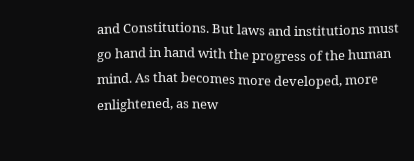and Constitutions. But laws and institutions must go hand in hand with the progress of the human mind. As that becomes more developed, more enlightened, as new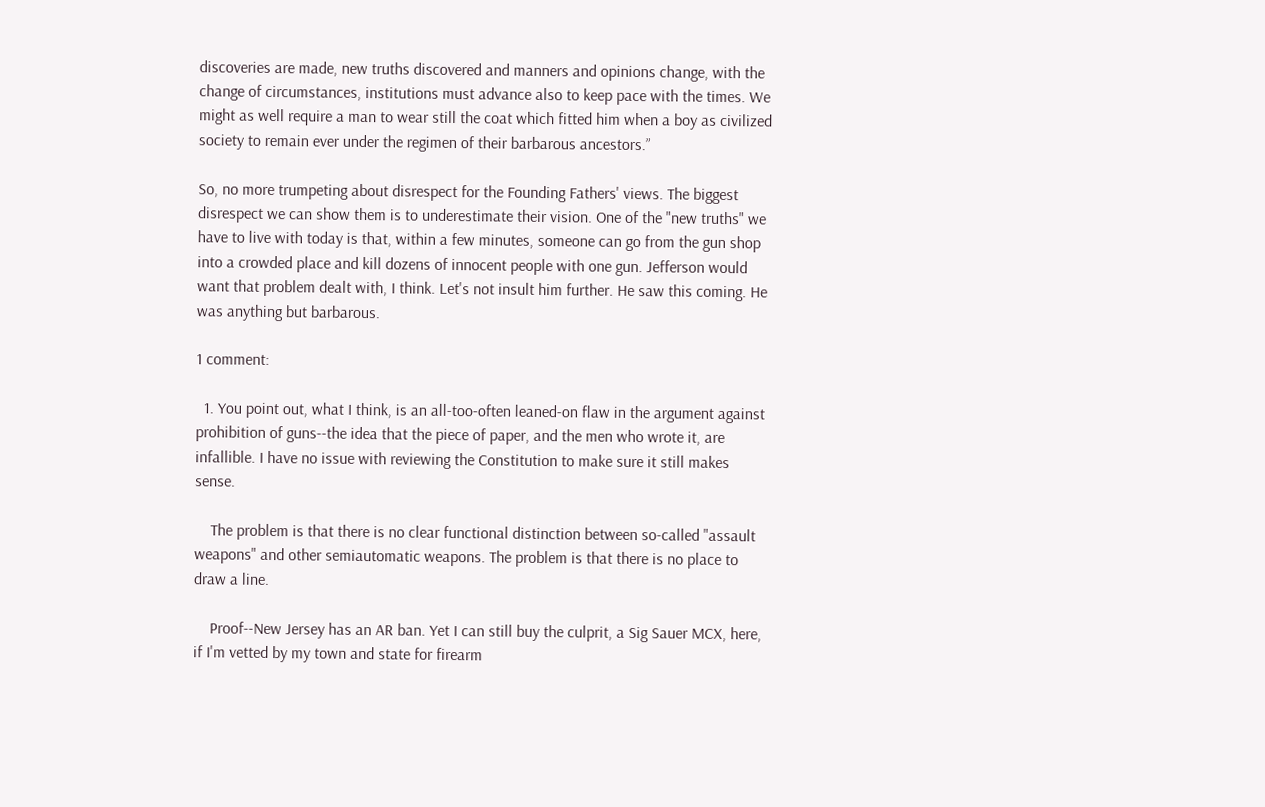discoveries are made, new truths discovered and manners and opinions change, with the change of circumstances, institutions must advance also to keep pace with the times. We might as well require a man to wear still the coat which fitted him when a boy as civilized society to remain ever under the regimen of their barbarous ancestors.”

So, no more trumpeting about disrespect for the Founding Fathers' views. The biggest disrespect we can show them is to underestimate their vision. One of the "new truths" we have to live with today is that, within a few minutes, someone can go from the gun shop into a crowded place and kill dozens of innocent people with one gun. Jefferson would want that problem dealt with, I think. Let's not insult him further. He saw this coming. He was anything but barbarous.

1 comment:

  1. You point out, what I think, is an all-too-often leaned-on flaw in the argument against prohibition of guns--the idea that the piece of paper, and the men who wrote it, are infallible. I have no issue with reviewing the Constitution to make sure it still makes sense.

    The problem is that there is no clear functional distinction between so-called "assault weapons" and other semiautomatic weapons. The problem is that there is no place to draw a line.

    Proof--New Jersey has an AR ban. Yet I can still buy the culprit, a Sig Sauer MCX, here, if I'm vetted by my town and state for firearm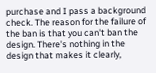purchase and I pass a background check. The reason for the failure of the ban is that you can't ban the design. There's nothing in the design that makes it clearly,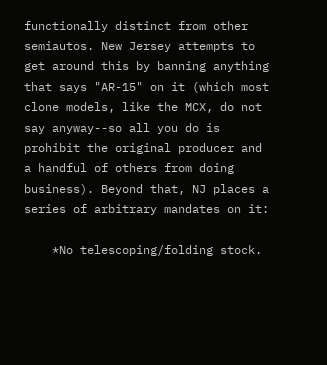functionally distinct from other semiautos. New Jersey attempts to get around this by banning anything that says "AR-15" on it (which most clone models, like the MCX, do not say anyway--so all you do is prohibit the original producer and a handful of others from doing business). Beyond that, NJ places a series of arbitrary mandates on it:

    *No telescoping/folding stock.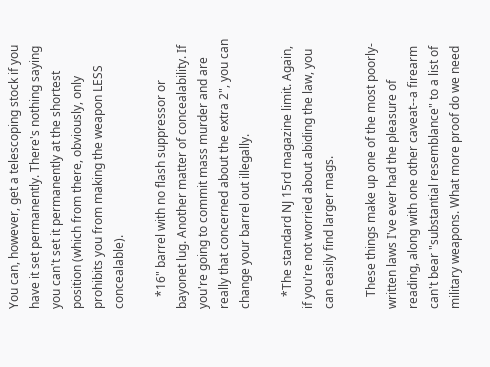You can, however, get a telescoping stock if you have it set permanently. There's nothing saying you can't set it permanently at the shortest position (which from there, obviously, only prohibits you from making the weapon LESS concealable).

    *16" barrel with no flash suppressor or bayonet lug. Another matter of concealability. If you're going to commit mass murder and are really that concerned about the extra 2", you can change your barrel out illegally.

    *The standard NJ 15rd magazine limit. Again, if you're not worried about abiding the law, you can easily find larger mags.

    These things make up one of the most poorly-written laws I've ever had the pleasure of reading, along with one other caveat--a firearm can't bear "substantial resemblance" to a list of military weapons. What more proof do we need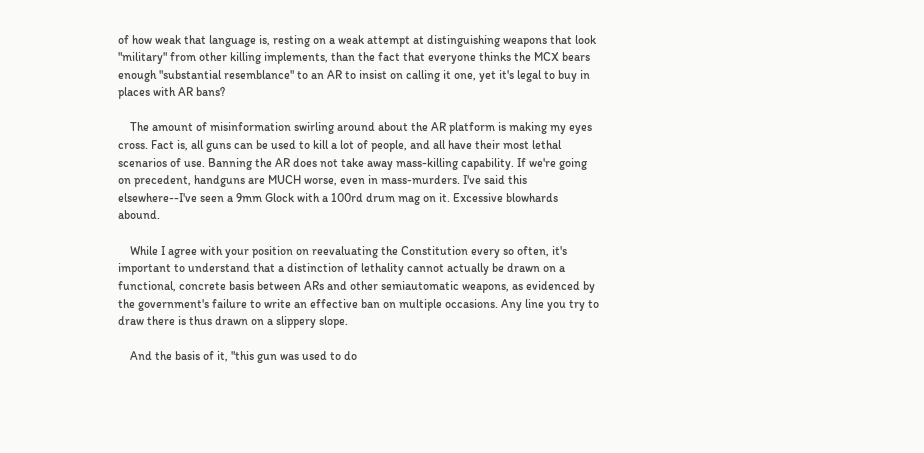of how weak that language is, resting on a weak attempt at distinguishing weapons that look "military" from other killing implements, than the fact that everyone thinks the MCX bears enough "substantial resemblance" to an AR to insist on calling it one, yet it's legal to buy in places with AR bans?

    The amount of misinformation swirling around about the AR platform is making my eyes cross. Fact is, all guns can be used to kill a lot of people, and all have their most lethal scenarios of use. Banning the AR does not take away mass-killing capability. If we're going on precedent, handguns are MUCH worse, even in mass-murders. I've said this elsewhere--I've seen a 9mm Glock with a 100rd drum mag on it. Excessive blowhards abound.

    While I agree with your position on reevaluating the Constitution every so often, it's important to understand that a distinction of lethality cannot actually be drawn on a functional, concrete basis between ARs and other semiautomatic weapons, as evidenced by the government's failure to write an effective ban on multiple occasions. Any line you try to draw there is thus drawn on a slippery slope.

    And the basis of it, "this gun was used to do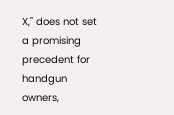X," does not set a promising precedent for handgun owners,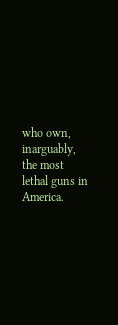who own, inarguably, the most lethal guns in America.